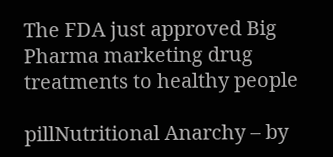The FDA just approved Big Pharma marketing drug treatments to healthy people

pillNutritional Anarchy – by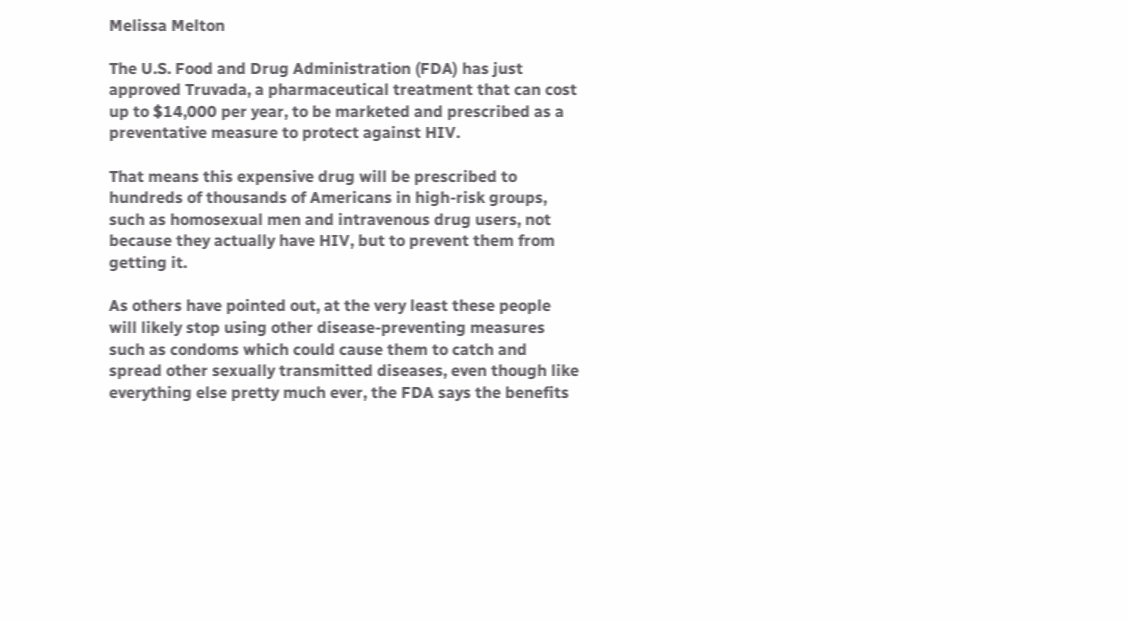Melissa Melton

The U.S. Food and Drug Administration (FDA) has just approved Truvada, a pharmaceutical treatment that can cost up to $14,000 per year, to be marketed and prescribed as a preventative measure to protect against HIV.

That means this expensive drug will be prescribed to hundreds of thousands of Americans in high-risk groups, such as homosexual men and intravenous drug users, not because they actually have HIV, but to prevent them from getting it.

As others have pointed out, at the very least these people will likely stop using other disease-preventing measures such as condoms which could cause them to catch and spread other sexually transmitted diseases, even though like everything else pretty much ever, the FDA says the benefits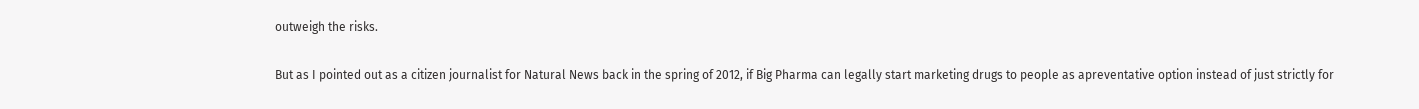outweigh the risks.

But as I pointed out as a citizen journalist for Natural News back in the spring of 2012, if Big Pharma can legally start marketing drugs to people as apreventative option instead of just strictly for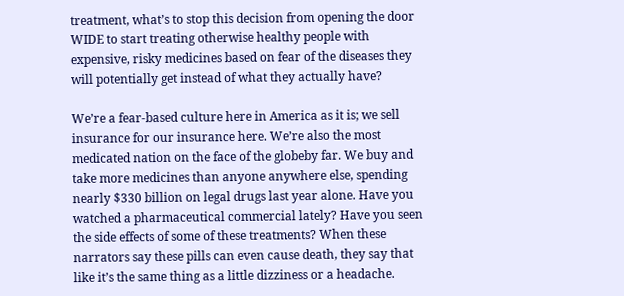treatment, what’s to stop this decision from opening the door WIDE to start treating otherwise healthy people with expensive, risky medicines based on fear of the diseases they will potentially get instead of what they actually have?

We’re a fear-based culture here in America as it is; we sell insurance for our insurance here. We’re also the most medicated nation on the face of the globeby far. We buy and take more medicines than anyone anywhere else, spending nearly $330 billion on legal drugs last year alone. Have you watched a pharmaceutical commercial lately? Have you seen the side effects of some of these treatments? When these narrators say these pills can even cause death, they say that like it’s the same thing as a little dizziness or a headache.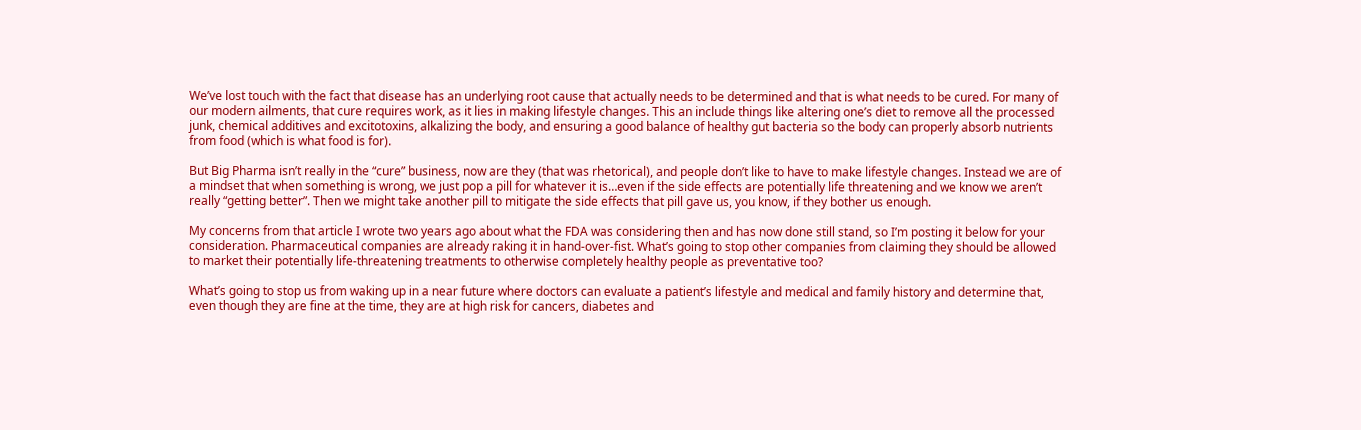We’ve lost touch with the fact that disease has an underlying root cause that actually needs to be determined and that is what needs to be cured. For many of our modern ailments, that cure requires work, as it lies in making lifestyle changes. This an include things like altering one’s diet to remove all the processed junk, chemical additives and excitotoxins, alkalizing the body, and ensuring a good balance of healthy gut bacteria so the body can properly absorb nutrients from food (which is what food is for).

But Big Pharma isn’t really in the “cure” business, now are they (that was rhetorical), and people don’t like to have to make lifestyle changes. Instead we are of a mindset that when something is wrong, we just pop a pill for whatever it is…even if the side effects are potentially life threatening and we know we aren’t really “getting better”. Then we might take another pill to mitigate the side effects that pill gave us, you know, if they bother us enough.

My concerns from that article I wrote two years ago about what the FDA was considering then and has now done still stand, so I’m posting it below for your consideration. Pharmaceutical companies are already raking it in hand-over-fist. What’s going to stop other companies from claiming they should be allowed to market their potentially life-threatening treatments to otherwise completely healthy people as preventative too?

What’s going to stop us from waking up in a near future where doctors can evaluate a patient’s lifestyle and medical and family history and determine that, even though they are fine at the time, they are at high risk for cancers, diabetes and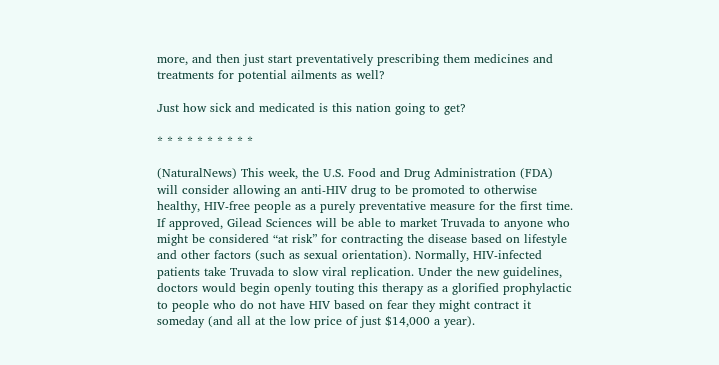more, and then just start preventatively prescribing them medicines and treatments for potential ailments as well?

Just how sick and medicated is this nation going to get?

* * * * * * * * * *

(NaturalNews) This week, the U.S. Food and Drug Administration (FDA) will consider allowing an anti-HIV drug to be promoted to otherwise healthy, HIV-free people as a purely preventative measure for the first time. If approved, Gilead Sciences will be able to market Truvada to anyone who might be considered “at risk” for contracting the disease based on lifestyle and other factors (such as sexual orientation). Normally, HIV-infected patients take Truvada to slow viral replication. Under the new guidelines, doctors would begin openly touting this therapy as a glorified prophylactic to people who do not have HIV based on fear they might contract it someday (and all at the low price of just $14,000 a year).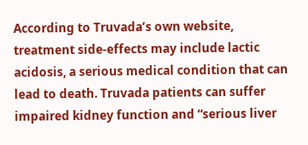According to Truvada’s own website, treatment side-effects may include lactic acidosis, a serious medical condition that can lead to death. Truvada patients can suffer impaired kidney function and “serious liver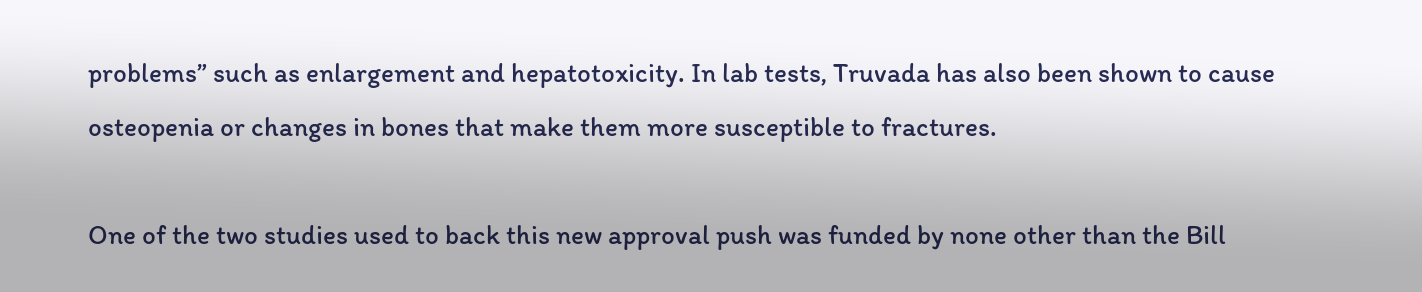problems” such as enlargement and hepatotoxicity. In lab tests, Truvada has also been shown to cause osteopenia or changes in bones that make them more susceptible to fractures.

One of the two studies used to back this new approval push was funded by none other than the Bill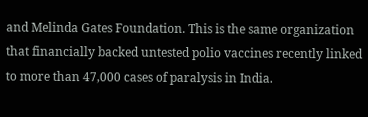and Melinda Gates Foundation. This is the same organization that financially backed untested polio vaccines recently linked to more than 47,000 cases of paralysis in India.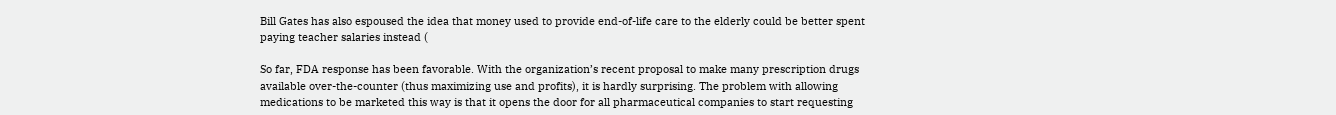Bill Gates has also espoused the idea that money used to provide end-of-life care to the elderly could be better spent paying teacher salaries instead (

So far, FDA response has been favorable. With the organization’s recent proposal to make many prescription drugs available over-the-counter (thus maximizing use and profits), it is hardly surprising. The problem with allowing medications to be marketed this way is that it opens the door for all pharmaceutical companies to start requesting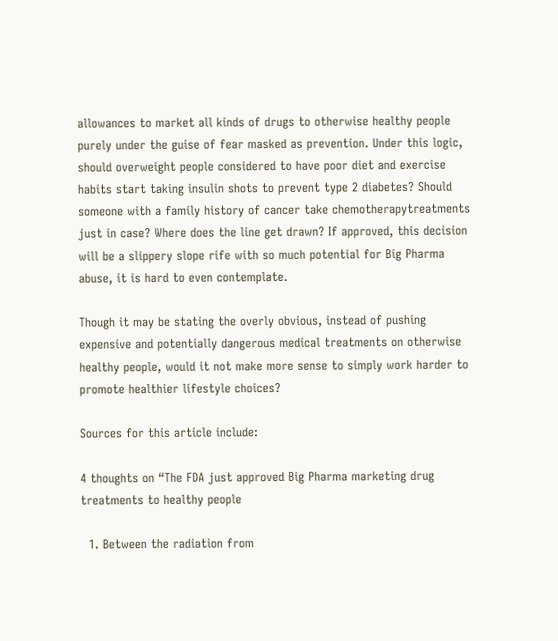allowances to market all kinds of drugs to otherwise healthy people purely under the guise of fear masked as prevention. Under this logic, should overweight people considered to have poor diet and exercise habits start taking insulin shots to prevent type 2 diabetes? Should someone with a family history of cancer take chemotherapytreatments just in case? Where does the line get drawn? If approved, this decision will be a slippery slope rife with so much potential for Big Pharma abuse, it is hard to even contemplate.

Though it may be stating the overly obvious, instead of pushing expensive and potentially dangerous medical treatments on otherwise healthy people, would it not make more sense to simply work harder to promote healthier lifestyle choices?

Sources for this article include:

4 thoughts on “The FDA just approved Big Pharma marketing drug treatments to healthy people

  1. Between the radiation from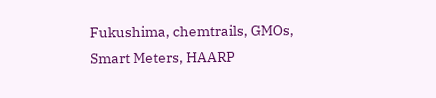Fukushima, chemtrails, GMOs, Smart Meters, HAARP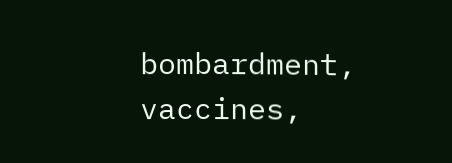bombardment, vaccines,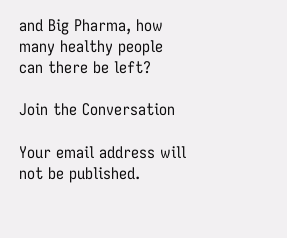and Big Pharma, how many healthy people can there be left?

Join the Conversation

Your email address will not be published.